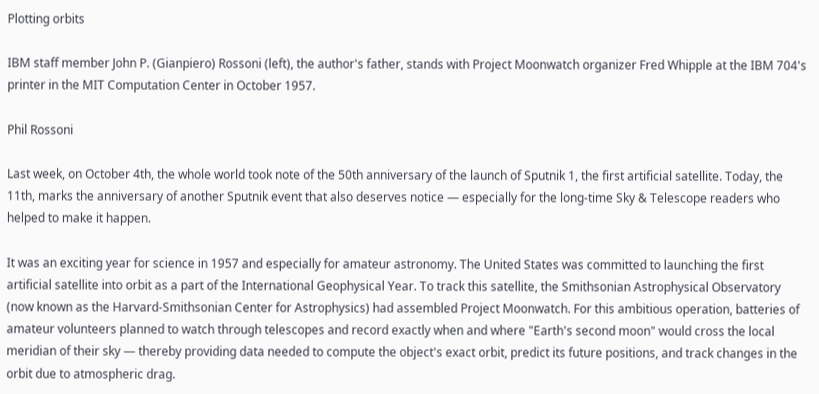Plotting orbits

IBM staff member John P. (Gianpiero) Rossoni (left), the author's father, stands with Project Moonwatch organizer Fred Whipple at the IBM 704's printer in the MIT Computation Center in October 1957.

Phil Rossoni

Last week, on October 4th, the whole world took note of the 50th anniversary of the launch of Sputnik 1, the first artificial satellite. Today, the 11th, marks the anniversary of another Sputnik event that also deserves notice — especially for the long-time Sky & Telescope readers who helped to make it happen.

It was an exciting year for science in 1957 and especially for amateur astronomy. The United States was committed to launching the first artificial satellite into orbit as a part of the International Geophysical Year. To track this satellite, the Smithsonian Astrophysical Observatory (now known as the Harvard-Smithsonian Center for Astrophysics) had assembled Project Moonwatch. For this ambitious operation, batteries of amateur volunteers planned to watch through telescopes and record exactly when and where "Earth's second moon" would cross the local meridian of their sky — thereby providing data needed to compute the object's exact orbit, predict its future positions, and track changes in the orbit due to atmospheric drag.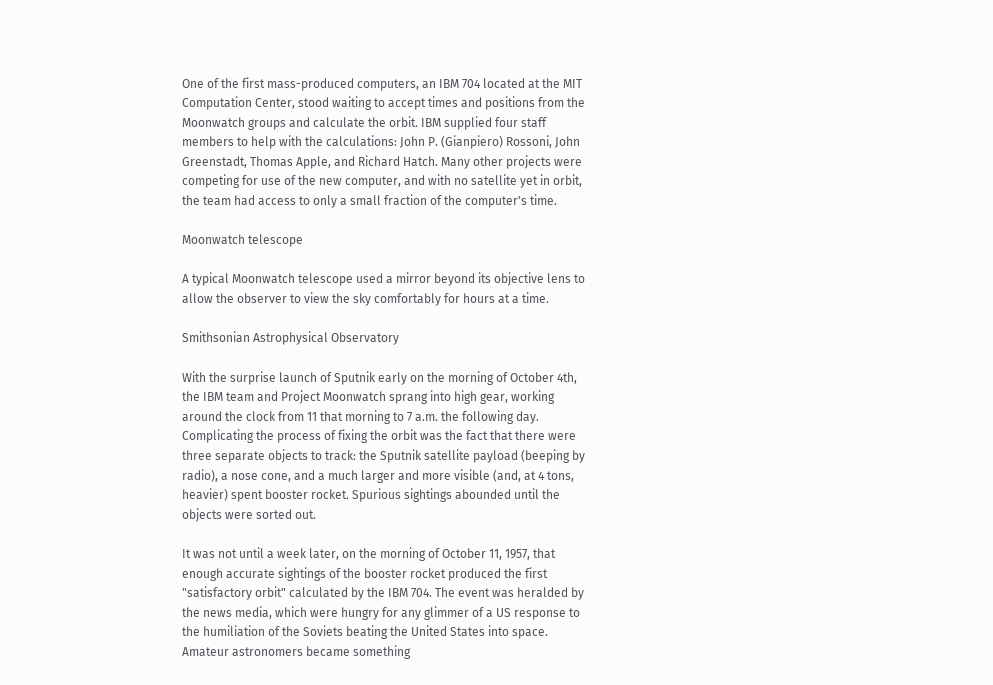One of the first mass-produced computers, an IBM 704 located at the MIT Computation Center, stood waiting to accept times and positions from the Moonwatch groups and calculate the orbit. IBM supplied four staff members to help with the calculations: John P. (Gianpiero) Rossoni, John Greenstadt, Thomas Apple, and Richard Hatch. Many other projects were competing for use of the new computer, and with no satellite yet in orbit, the team had access to only a small fraction of the computer's time.

Moonwatch telescope

A typical Moonwatch telescope used a mirror beyond its objective lens to allow the observer to view the sky comfortably for hours at a time.

Smithsonian Astrophysical Observatory

With the surprise launch of Sputnik early on the morning of October 4th, the IBM team and Project Moonwatch sprang into high gear, working around the clock from 11 that morning to 7 a.m. the following day. Complicating the process of fixing the orbit was the fact that there were three separate objects to track: the Sputnik satellite payload (beeping by radio), a nose cone, and a much larger and more visible (and, at 4 tons, heavier) spent booster rocket. Spurious sightings abounded until the objects were sorted out.

It was not until a week later, on the morning of October 11, 1957, that enough accurate sightings of the booster rocket produced the first "satisfactory orbit" calculated by the IBM 704. The event was heralded by the news media, which were hungry for any glimmer of a US response to the humiliation of the Soviets beating the United States into space. Amateur astronomers became something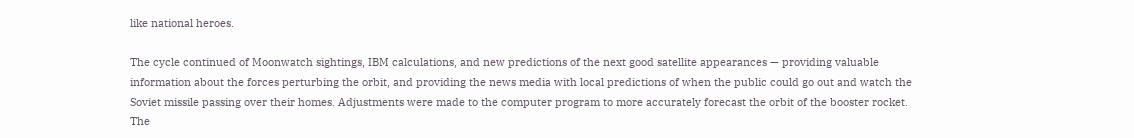like national heroes.

The cycle continued of Moonwatch sightings, IBM calculations, and new predictions of the next good satellite appearances — providing valuable information about the forces perturbing the orbit, and providing the news media with local predictions of when the public could go out and watch the Soviet missile passing over their homes. Adjustments were made to the computer program to more accurately forecast the orbit of the booster rocket. The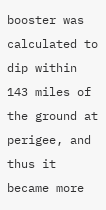booster was calculated to dip within 143 miles of the ground at perigee, and thus it became more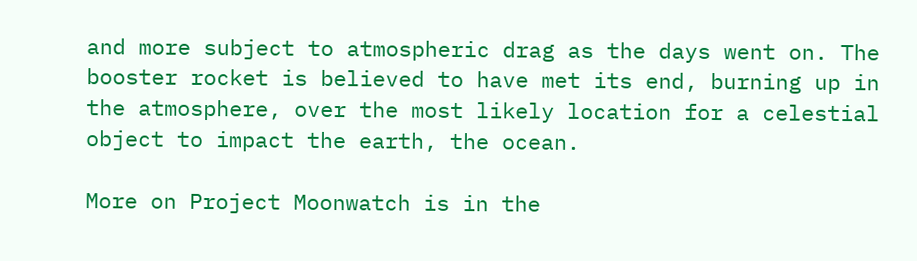and more subject to atmospheric drag as the days went on. The booster rocket is believed to have met its end, burning up in the atmosphere, over the most likely location for a celestial object to impact the earth, the ocean.

More on Project Moonwatch is in the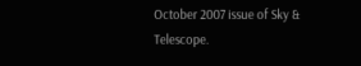October 2007 issue of Sky & Telescope.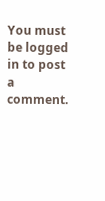You must be logged in to post a comment.